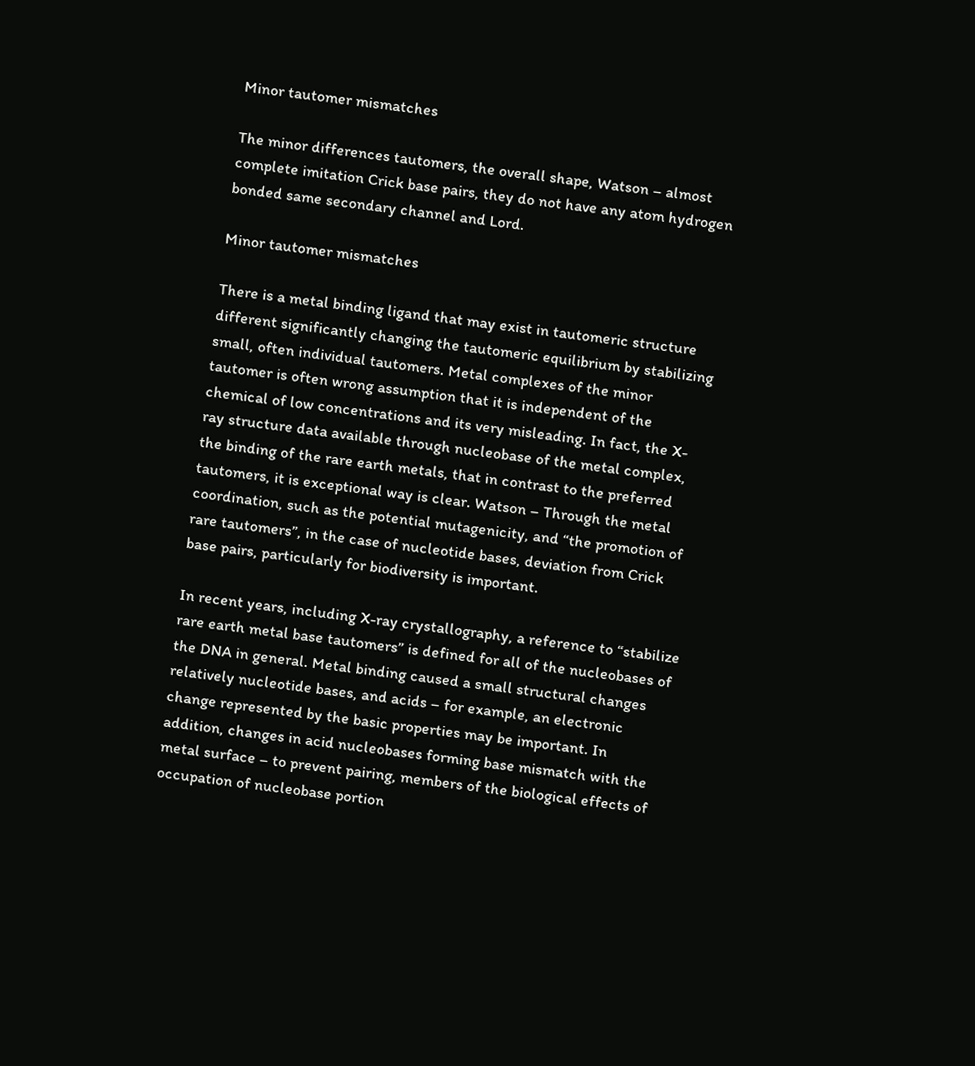Minor tautomer mismatches

The minor differences tautomers, the overall shape, Watson – almost complete imitation Crick base pairs, they do not have any atom hydrogen bonded same secondary channel and Lord.

Minor tautomer mismatches

There is a metal binding ligand that may exist in tautomeric structure different significantly changing the tautomeric equilibrium by stabilizing small, often individual tautomers. Metal complexes of the minor tautomer is often wrong assumption that it is independent of the chemical of low concentrations and its very misleading. In fact, the X-ray structure data available through nucleobase of the metal complex, the binding of the rare earth metals, that in contrast to the preferred tautomers, it is exceptional way is clear. Watson – Through the metal coordination, such as the potential mutagenicity, and “the promotion of rare tautomers”, in the case of nucleotide bases, deviation from Crick base pairs, particularly for biodiversity is important.

In recent years, including X-ray crystallography, a reference to “stabilize rare earth metal base tautomers” is defined for all of the nucleobases of the DNA in general. Metal binding caused a small structural changes relatively nucleotide bases, and acids – for example, an electronic change represented by the basic properties may be important. In addition, changes in acid nucleobases forming base mismatch with the metal surface – to prevent pairing, members of the biological effects of occupation of nucleobase portion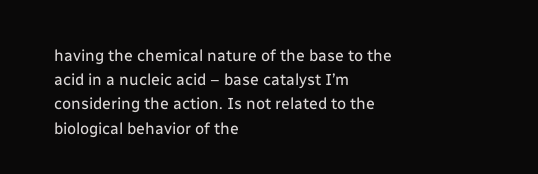having the chemical nature of the base to the acid in a nucleic acid – base catalyst I’m considering the action. Is not related to the biological behavior of the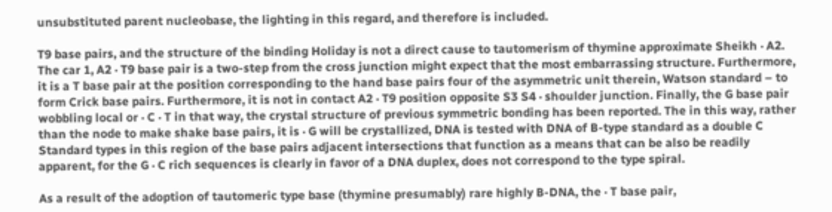unsubstituted parent nucleobase, the lighting in this regard, and therefore is included.

T9 base pairs, and the structure of the binding Holiday is not a direct cause to tautomerism of thymine approximate Sheikh · A2. The car 1, A2 · T9 base pair is a two-step from the cross junction might expect that the most embarrassing structure. Furthermore, it is a T base pair at the position corresponding to the hand base pairs four of the asymmetric unit therein, Watson standard – to form Crick base pairs. Furthermore, it is not in contact A2 · T9 position opposite S3 S4 · shoulder junction. Finally, the G base pair wobbling local or · C · T in that way, the crystal structure of previous symmetric bonding has been reported. The in this way, rather than the node to make shake base pairs, it is · G will be crystallized, DNA is tested with DNA of B-type standard as a double C Standard types in this region of the base pairs adjacent intersections that function as a means that can be also be readily apparent, for the G · C rich sequences is clearly in favor of a DNA duplex, does not correspond to the type spiral.

As a result of the adoption of tautomeric type base (thymine presumably) rare highly B-DNA, the · T base pair,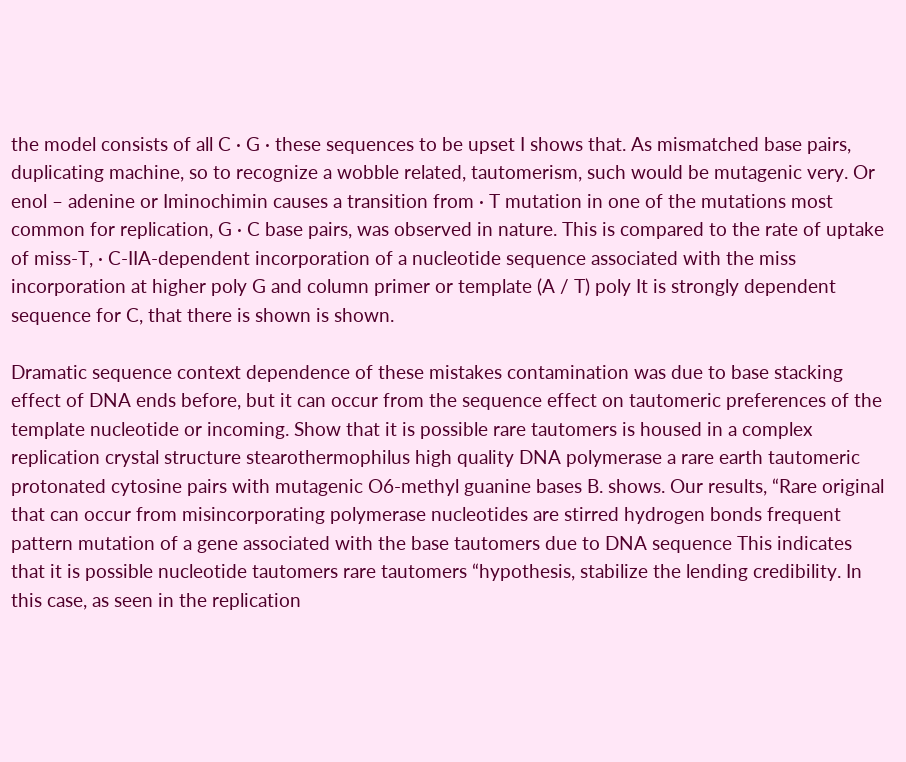the model consists of all C · G · these sequences to be upset I shows that. As mismatched base pairs, duplicating machine, so to recognize a wobble related, tautomerism, such would be mutagenic very. Or enol – adenine or Iminochimin causes a transition from · T mutation in one of the mutations most common for replication, G · C base pairs, was observed in nature. This is compared to the rate of uptake of miss-T, · C-IIA-dependent incorporation of a nucleotide sequence associated with the miss incorporation at higher poly G and column primer or template (A / T) poly It is strongly dependent sequence for C, that there is shown is shown.

Dramatic sequence context dependence of these mistakes contamination was due to base stacking effect of DNA ends before, but it can occur from the sequence effect on tautomeric preferences of the template nucleotide or incoming. Show that it is possible rare tautomers is housed in a complex replication crystal structure stearothermophilus high quality DNA polymerase a rare earth tautomeric protonated cytosine pairs with mutagenic O6-methyl guanine bases B. shows. Our results, “Rare original that can occur from misincorporating polymerase nucleotides are stirred hydrogen bonds frequent pattern mutation of a gene associated with the base tautomers due to DNA sequence This indicates that it is possible nucleotide tautomers rare tautomers “hypothesis, stabilize the lending credibility. In this case, as seen in the replication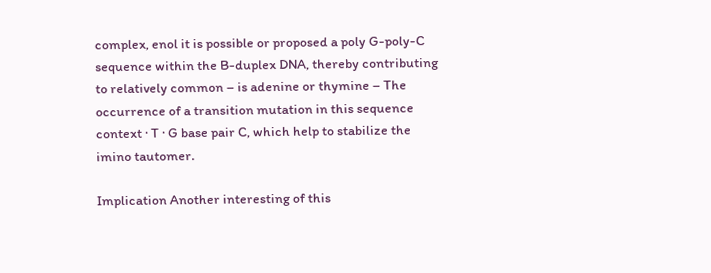complex, enol it is possible or proposed a poly G-poly-C sequence within the B-duplex DNA, thereby contributing to relatively common – is adenine or thymine – The occurrence of a transition mutation in this sequence context · T · G base pair C, which help to stabilize the imino tautomer.

Implication Another interesting of this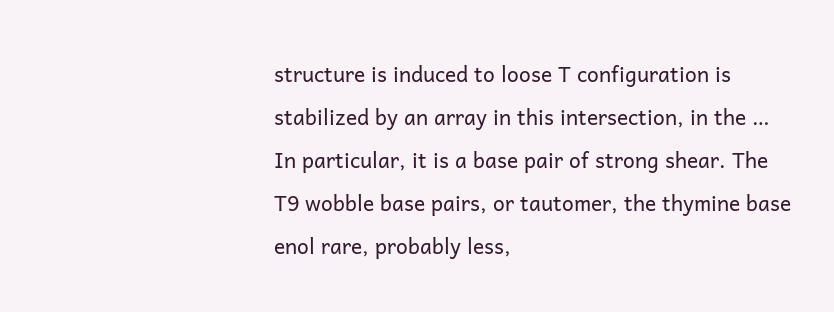structure is induced to loose T configuration is stabilized by an array in this intersection, in the … In particular, it is a base pair of strong shear. The T9 wobble base pairs, or tautomer, the thymine base enol rare, probably less,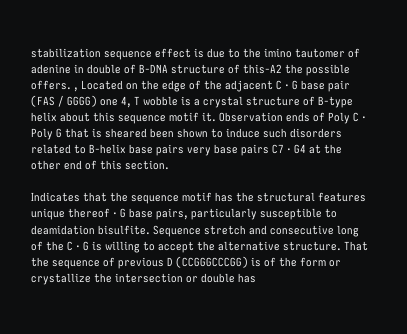stabilization sequence effect is due to the imino tautomer of adenine in double of B-DNA structure of this-A2 the possible offers. , Located on the edge of the adjacent C · G base pair (FAS / GGGG) one 4, T wobble is a crystal structure of B-type helix about this sequence motif it. Observation ends of Poly C · Poly G that is sheared been shown to induce such disorders related to B-helix base pairs very base pairs C7 · G4 at the other end of this section.

Indicates that the sequence motif has the structural features unique thereof · G base pairs, particularly susceptible to deamidation bisulfite. Sequence stretch and consecutive long of the C · G is willing to accept the alternative structure. That the sequence of previous D (CCGGGCCCGG) is of the form or crystallize the intersection or double has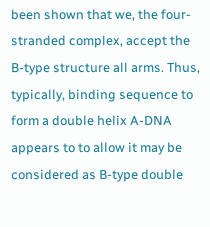been shown that we, the four-stranded complex, accept the B-type structure all arms. Thus, typically, binding sequence to form a double helix A-DNA appears to to allow it may be considered as B-type double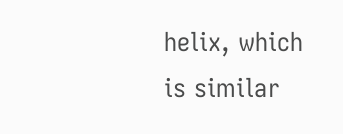helix, which is similar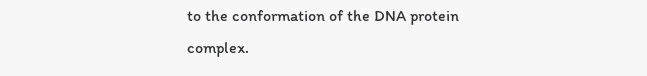to the conformation of the DNA protein complex.